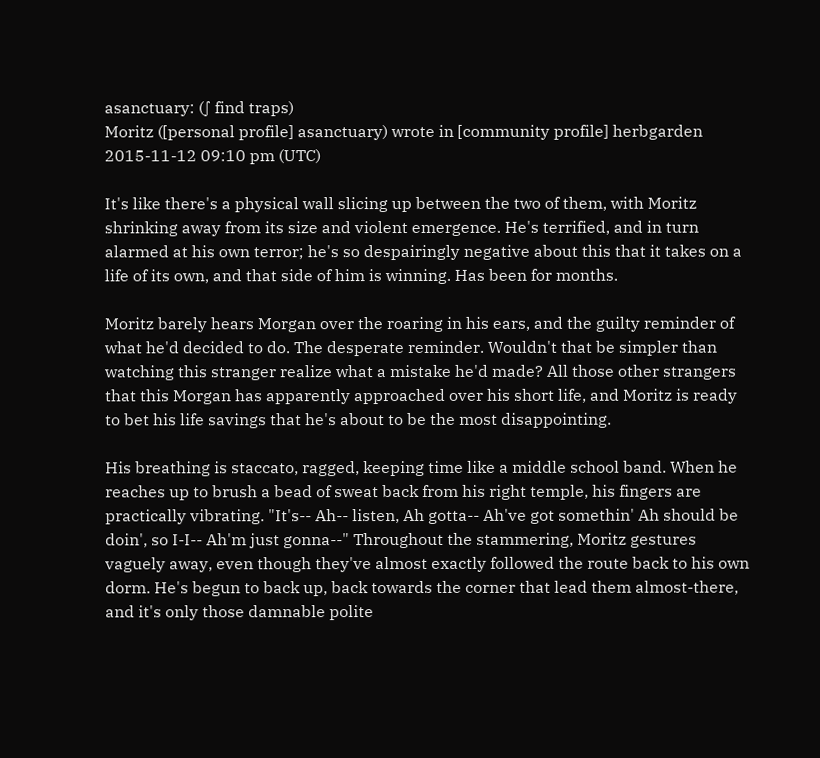asanctuary: (∫ find traps)
Moritz ([personal profile] asanctuary) wrote in [community profile] herbgarden 2015-11-12 09:10 pm (UTC)

It's like there's a physical wall slicing up between the two of them, with Moritz shrinking away from its size and violent emergence. He's terrified, and in turn alarmed at his own terror; he's so despairingly negative about this that it takes on a life of its own, and that side of him is winning. Has been for months.

Moritz barely hears Morgan over the roaring in his ears, and the guilty reminder of what he'd decided to do. The desperate reminder. Wouldn't that be simpler than watching this stranger realize what a mistake he'd made? All those other strangers that this Morgan has apparently approached over his short life, and Moritz is ready to bet his life savings that he's about to be the most disappointing.

His breathing is staccato, ragged, keeping time like a middle school band. When he reaches up to brush a bead of sweat back from his right temple, his fingers are practically vibrating. "It's-- Ah-- listen, Ah gotta-- Ah've got somethin' Ah should be doin', so I-I-- Ah'm just gonna--" Throughout the stammering, Moritz gestures vaguely away, even though they've almost exactly followed the route back to his own dorm. He's begun to back up, back towards the corner that lead them almost-there, and it's only those damnable polite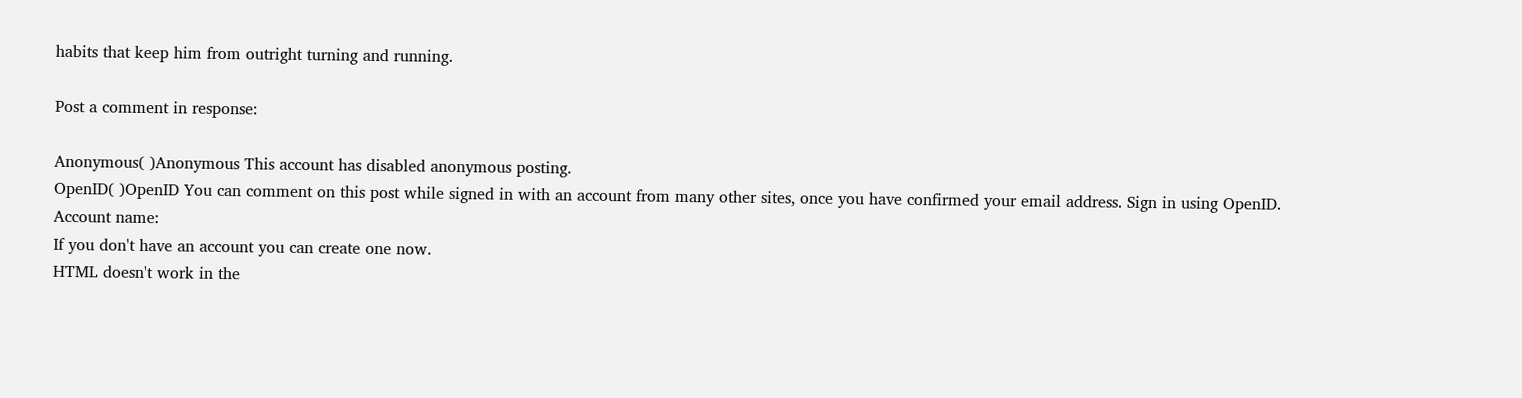habits that keep him from outright turning and running.

Post a comment in response:

Anonymous( )Anonymous This account has disabled anonymous posting.
OpenID( )OpenID You can comment on this post while signed in with an account from many other sites, once you have confirmed your email address. Sign in using OpenID.
Account name:
If you don't have an account you can create one now.
HTML doesn't work in the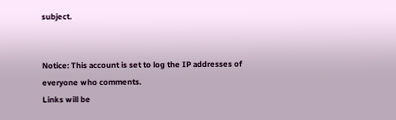subject.


Notice: This account is set to log the IP addresses of everyone who comments.
Links will be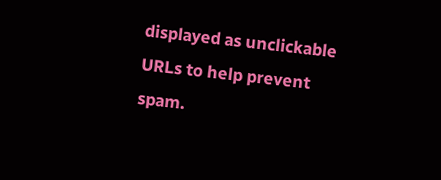displayed as unclickable URLs to help prevent spam.